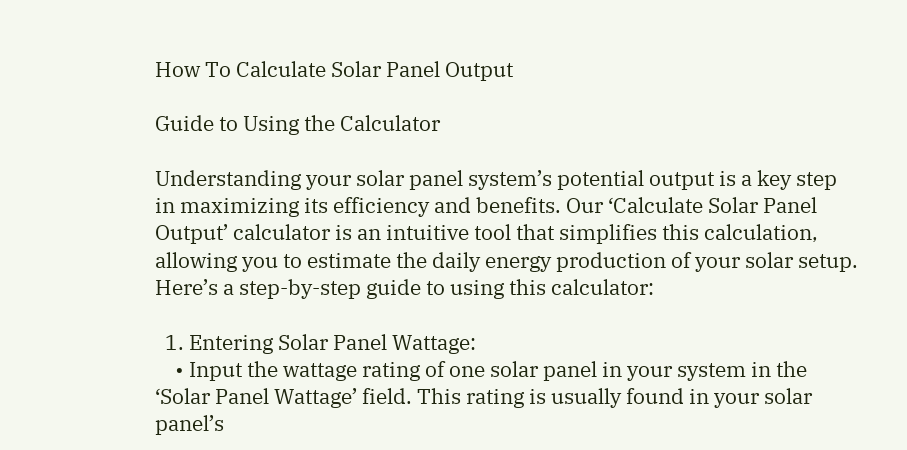How To Calculate Solar Panel Output

Guide to Using the Calculator

Understanding your solar panel system’s potential output is a key step in maximizing its efficiency and benefits. Our ‘Calculate Solar Panel Output’ calculator is an intuitive tool that simplifies this calculation, allowing you to estimate the daily energy production of your solar setup. Here’s a step-by-step guide to using this calculator:

  1. Entering Solar Panel Wattage:
    • Input the wattage rating of one solar panel in your system in the ‘Solar Panel Wattage’ field. This rating is usually found in your solar panel’s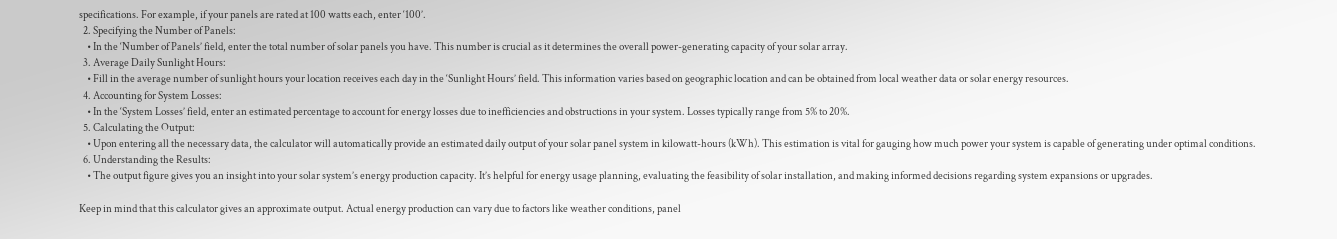specifications. For example, if your panels are rated at 100 watts each, enter ‘100’.
  2. Specifying the Number of Panels:
    • In the ‘Number of Panels’ field, enter the total number of solar panels you have. This number is crucial as it determines the overall power-generating capacity of your solar array.
  3. Average Daily Sunlight Hours:
    • Fill in the average number of sunlight hours your location receives each day in the ‘Sunlight Hours’ field. This information varies based on geographic location and can be obtained from local weather data or solar energy resources.
  4. Accounting for System Losses:
    • In the ‘System Losses’ field, enter an estimated percentage to account for energy losses due to inefficiencies and obstructions in your system. Losses typically range from 5% to 20%.
  5. Calculating the Output:
    • Upon entering all the necessary data, the calculator will automatically provide an estimated daily output of your solar panel system in kilowatt-hours (kWh). This estimation is vital for gauging how much power your system is capable of generating under optimal conditions.
  6. Understanding the Results:
    • The output figure gives you an insight into your solar system’s energy production capacity. It’s helpful for energy usage planning, evaluating the feasibility of solar installation, and making informed decisions regarding system expansions or upgrades.

Keep in mind that this calculator gives an approximate output. Actual energy production can vary due to factors like weather conditions, panel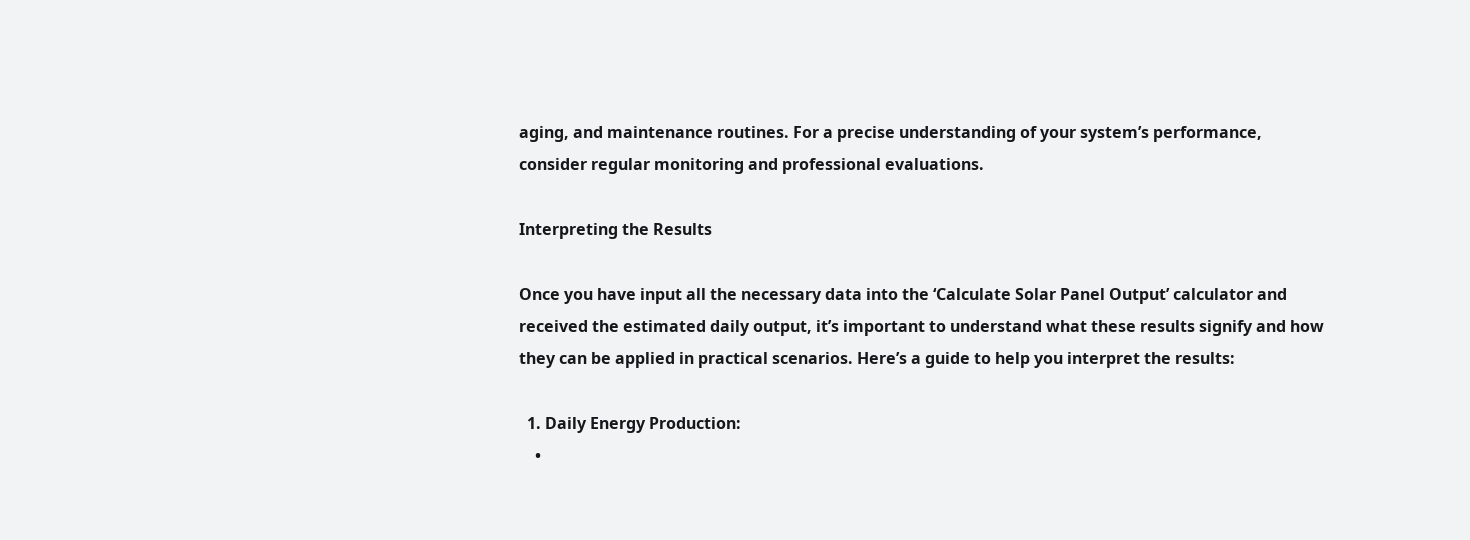aging, and maintenance routines. For a precise understanding of your system’s performance, consider regular monitoring and professional evaluations.

Interpreting the Results

Once you have input all the necessary data into the ‘Calculate Solar Panel Output’ calculator and received the estimated daily output, it’s important to understand what these results signify and how they can be applied in practical scenarios. Here’s a guide to help you interpret the results:

  1. Daily Energy Production:
    •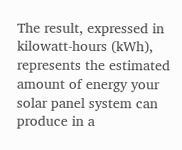The result, expressed in kilowatt-hours (kWh), represents the estimated amount of energy your solar panel system can produce in a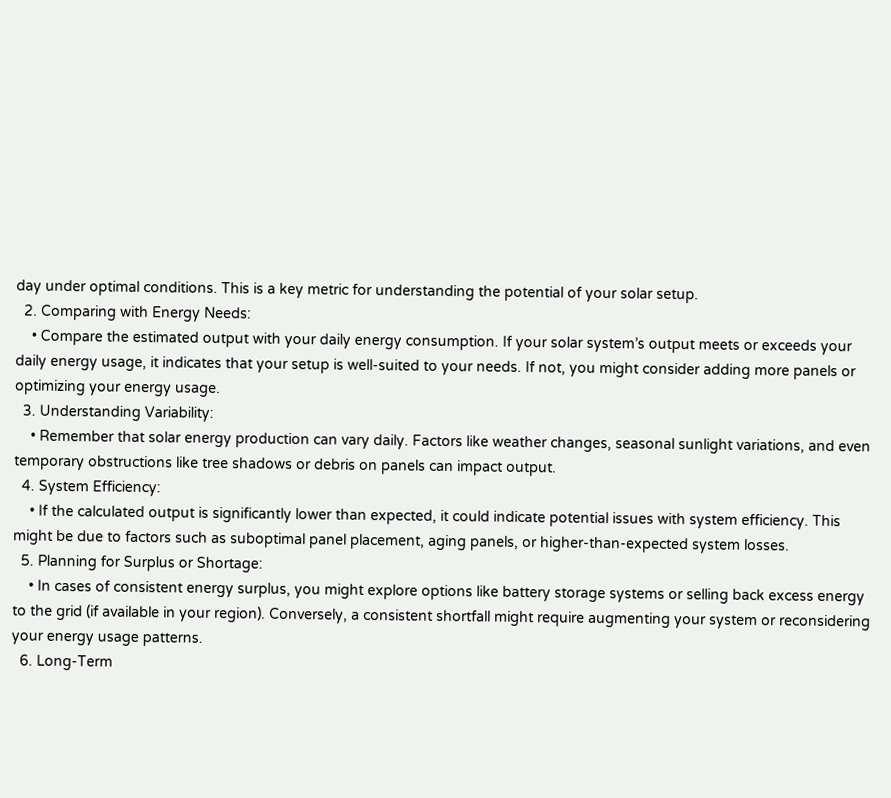day under optimal conditions. This is a key metric for understanding the potential of your solar setup.
  2. Comparing with Energy Needs:
    • Compare the estimated output with your daily energy consumption. If your solar system’s output meets or exceeds your daily energy usage, it indicates that your setup is well-suited to your needs. If not, you might consider adding more panels or optimizing your energy usage.
  3. Understanding Variability:
    • Remember that solar energy production can vary daily. Factors like weather changes, seasonal sunlight variations, and even temporary obstructions like tree shadows or debris on panels can impact output.
  4. System Efficiency:
    • If the calculated output is significantly lower than expected, it could indicate potential issues with system efficiency. This might be due to factors such as suboptimal panel placement, aging panels, or higher-than-expected system losses.
  5. Planning for Surplus or Shortage:
    • In cases of consistent energy surplus, you might explore options like battery storage systems or selling back excess energy to the grid (if available in your region). Conversely, a consistent shortfall might require augmenting your system or reconsidering your energy usage patterns.
  6. Long-Term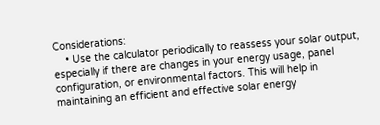Considerations:
    • Use the calculator periodically to reassess your solar output, especially if there are changes in your energy usage, panel configuration, or environmental factors. This will help in maintaining an efficient and effective solar energy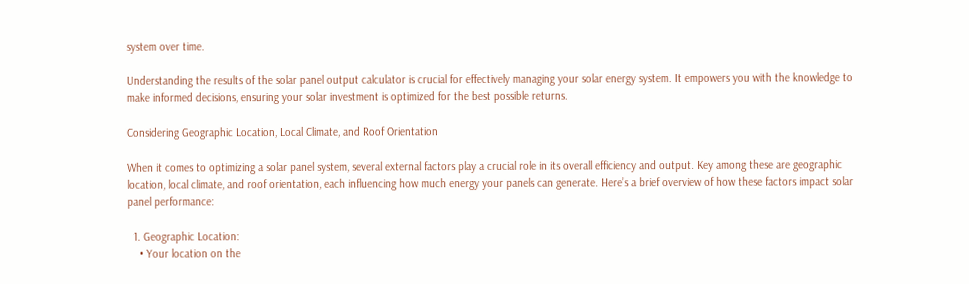system over time.

Understanding the results of the solar panel output calculator is crucial for effectively managing your solar energy system. It empowers you with the knowledge to make informed decisions, ensuring your solar investment is optimized for the best possible returns.

Considering Geographic Location, Local Climate, and Roof Orientation

When it comes to optimizing a solar panel system, several external factors play a crucial role in its overall efficiency and output. Key among these are geographic location, local climate, and roof orientation, each influencing how much energy your panels can generate. Here’s a brief overview of how these factors impact solar panel performance:

  1. Geographic Location:
    • Your location on the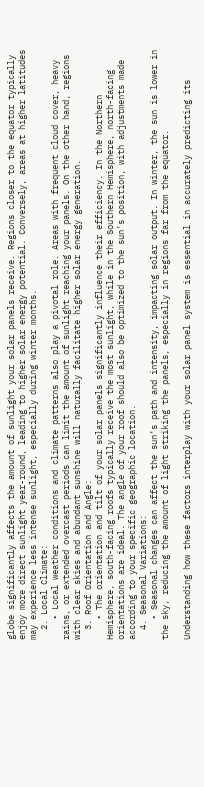globe significantly affects the amount of sunlight your solar panels receive. Regions closer to the equator typically enjoy more direct sunlight year-round, leading to higher solar energy potential. Conversely, areas at higher latitudes may experience less intense sunlight, especially during winter months.
  2. Local Climate:
    • Local weather conditions and climate patterns also play a pivotal role. Areas with frequent cloud cover, heavy rains, or extended overcast periods can limit the amount of sunlight reaching your panels. On the other hand, regions with clear skies and abundant sunshine will naturally facilitate higher solar energy generation.
  3. Roof Orientation and Angle:
    • The orientation and tilt of your solar panels significantly influence their efficiency. In the Northern Hemisphere, south-facing roofs typically receive the most sunlight, while in the Southern Hemisphere, north-facing orientations are ideal. The angle of your roof should also be optimized to the sun’s position, with adjustments made according to your specific geographic location.
  4. Seasonal Variations:
    • Seasonal changes can affect the sun’s path and intensity, impacting solar output. In winter, the sun is lower in the sky, reducing the amount of light striking the panels, especially in regions far from the equator.

Understanding how these factors interplay with your solar panel system is essential in accurately predicting its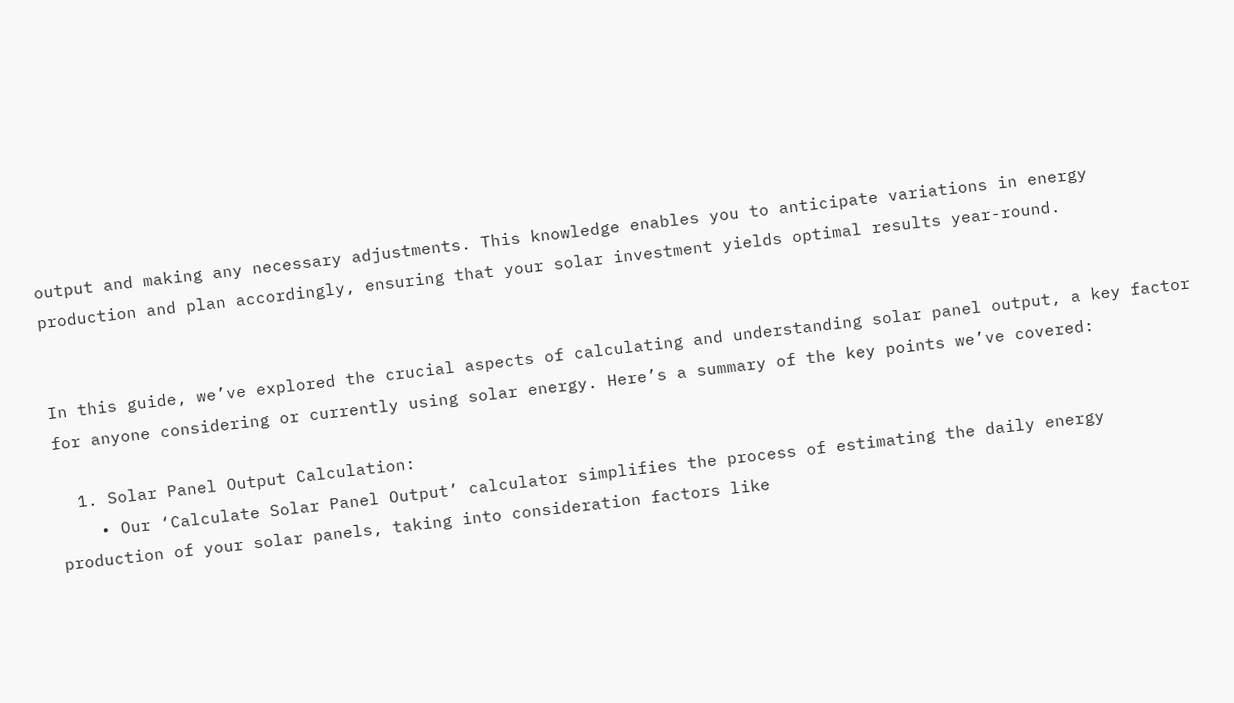output and making any necessary adjustments. This knowledge enables you to anticipate variations in energy production and plan accordingly, ensuring that your solar investment yields optimal results year-round.


In this guide, we’ve explored the crucial aspects of calculating and understanding solar panel output, a key factor for anyone considering or currently using solar energy. Here’s a summary of the key points we’ve covered:

  1. Solar Panel Output Calculation:
    • Our ‘Calculate Solar Panel Output’ calculator simplifies the process of estimating the daily energy production of your solar panels, taking into consideration factors like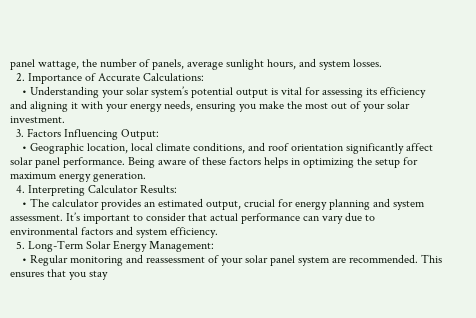panel wattage, the number of panels, average sunlight hours, and system losses.
  2. Importance of Accurate Calculations:
    • Understanding your solar system’s potential output is vital for assessing its efficiency and aligning it with your energy needs, ensuring you make the most out of your solar investment.
  3. Factors Influencing Output:
    • Geographic location, local climate conditions, and roof orientation significantly affect solar panel performance. Being aware of these factors helps in optimizing the setup for maximum energy generation.
  4. Interpreting Calculator Results:
    • The calculator provides an estimated output, crucial for energy planning and system assessment. It’s important to consider that actual performance can vary due to environmental factors and system efficiency.
  5. Long-Term Solar Energy Management:
    • Regular monitoring and reassessment of your solar panel system are recommended. This ensures that you stay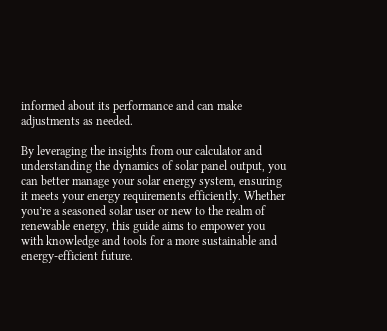informed about its performance and can make adjustments as needed.

By leveraging the insights from our calculator and understanding the dynamics of solar panel output, you can better manage your solar energy system, ensuring it meets your energy requirements efficiently. Whether you’re a seasoned solar user or new to the realm of renewable energy, this guide aims to empower you with knowledge and tools for a more sustainable and energy-efficient future.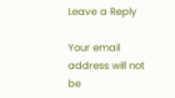Leave a Reply

Your email address will not be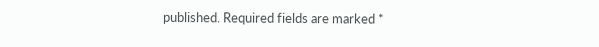published. Required fields are marked *